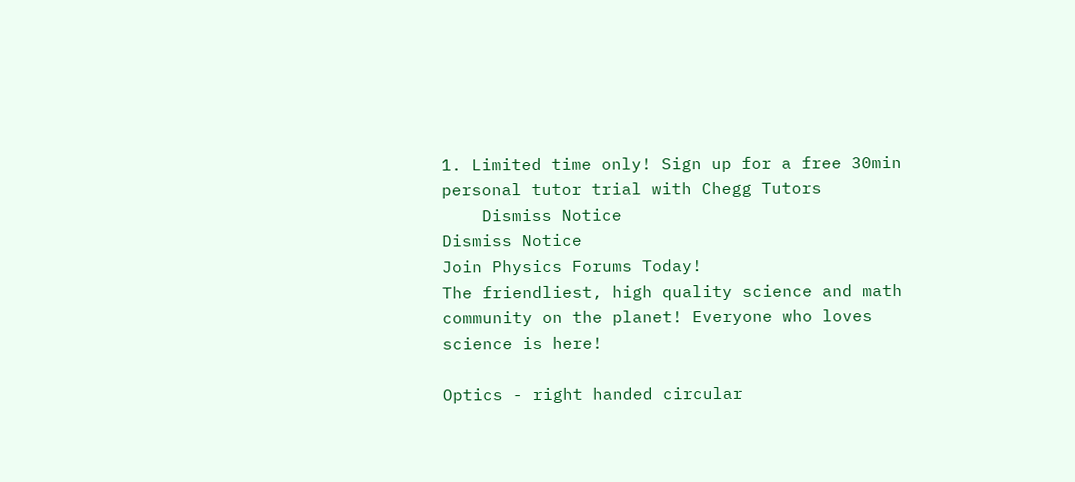1. Limited time only! Sign up for a free 30min personal tutor trial with Chegg Tutors
    Dismiss Notice
Dismiss Notice
Join Physics Forums Today!
The friendliest, high quality science and math community on the planet! Everyone who loves science is here!

Optics - right handed circular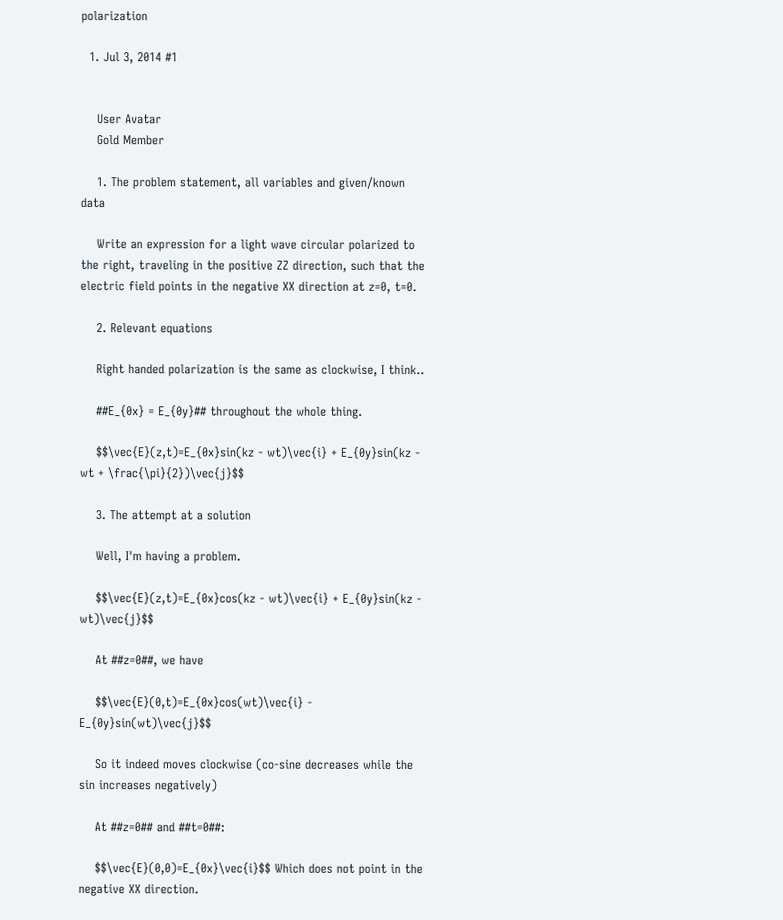polarization

  1. Jul 3, 2014 #1


    User Avatar
    Gold Member

    1. The problem statement, all variables and given/known data

    Write an expression for a light wave circular polarized to the right, traveling in the positive ZZ direction, such that the electric field points in the negative XX direction at z=0, t=0.

    2. Relevant equations

    Right handed polarization is the same as clockwise, I think..

    ##E_{0x} = E_{0y}## throughout the whole thing.

    $$\vec{E}(z,t)=E_{0x}sin(kz - wt)\vec{i} + E_{0y}sin(kz - wt + \frac{\pi}{2})\vec{j}$$

    3. The attempt at a solution

    Well, I'm having a problem.

    $$\vec{E}(z,t)=E_{0x}cos(kz - wt)\vec{i} + E_{0y}sin(kz - wt)\vec{j}$$

    At ##z=0##, we have

    $$\vec{E}(0,t)=E_{0x}cos(wt)\vec{i} - E_{0y}sin(wt)\vec{j}$$

    So it indeed moves clockwise (co-sine decreases while the sin increases negatively)

    At ##z=0## and ##t=0##:

    $$\vec{E}(0,0)=E_{0x}\vec{i}$$ Which does not point in the negative XX direction.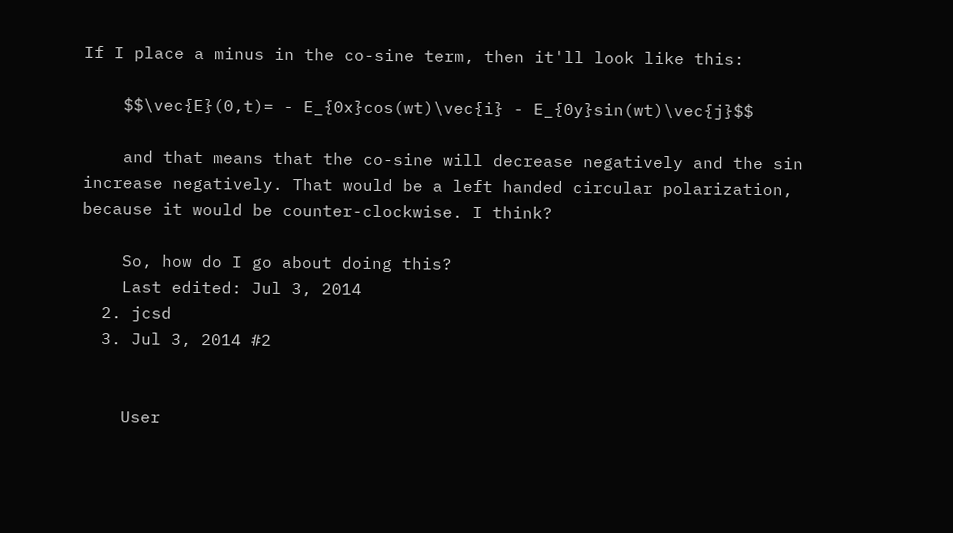If I place a minus in the co-sine term, then it'll look like this:

    $$\vec{E}(0,t)= - E_{0x}cos(wt)\vec{i} - E_{0y}sin(wt)\vec{j}$$

    and that means that the co-sine will decrease negatively and the sin increase negatively. That would be a left handed circular polarization, because it would be counter-clockwise. I think?

    So, how do I go about doing this?
    Last edited: Jul 3, 2014
  2. jcsd
  3. Jul 3, 2014 #2


    User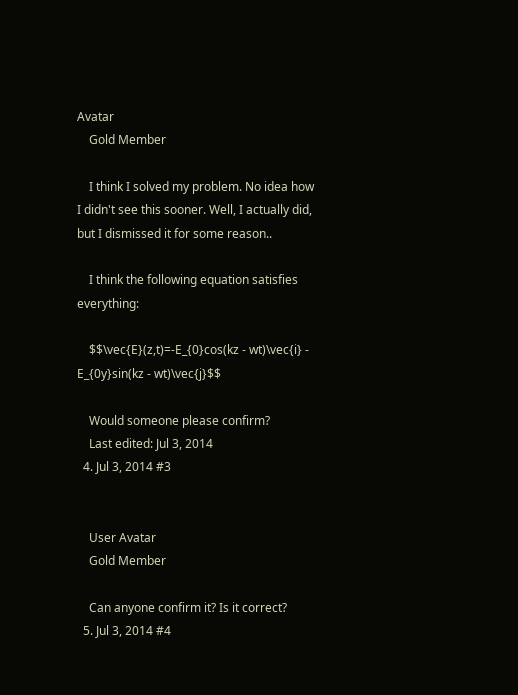Avatar
    Gold Member

    I think I solved my problem. No idea how I didn't see this sooner. Well, I actually did, but I dismissed it for some reason..

    I think the following equation satisfies everything:

    $$\vec{E}(z,t)=-E_{0}cos(kz - wt)\vec{i} - E_{0y}sin(kz - wt)\vec{j}$$

    Would someone please confirm?
    Last edited: Jul 3, 2014
  4. Jul 3, 2014 #3


    User Avatar
    Gold Member

    Can anyone confirm it? Is it correct?
  5. Jul 3, 2014 #4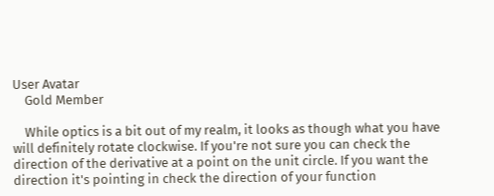User Avatar
    Gold Member

    While optics is a bit out of my realm, it looks as though what you have will definitely rotate clockwise. If you're not sure you can check the direction of the derivative at a point on the unit circle. If you want the direction it's pointing in check the direction of your function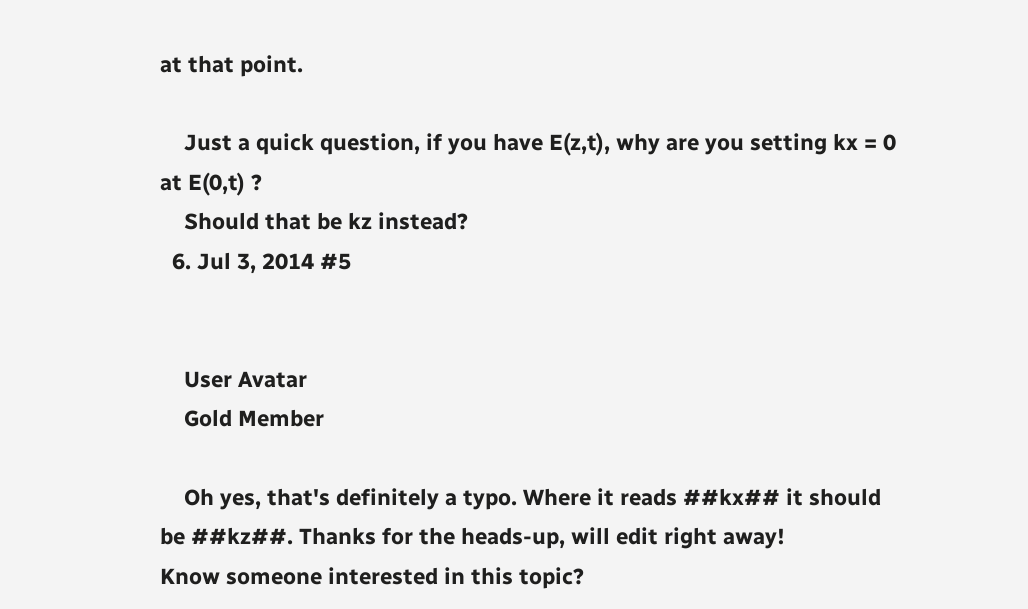at that point.

    Just a quick question, if you have E(z,t), why are you setting kx = 0 at E(0,t) ?
    Should that be kz instead?
  6. Jul 3, 2014 #5


    User Avatar
    Gold Member

    Oh yes, that's definitely a typo. Where it reads ##kx## it should be ##kz##. Thanks for the heads-up, will edit right away!
Know someone interested in this topic?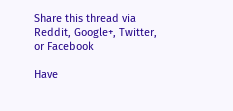Share this thread via Reddit, Google+, Twitter, or Facebook

Have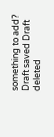something to add?
Draft saved Draft deleted